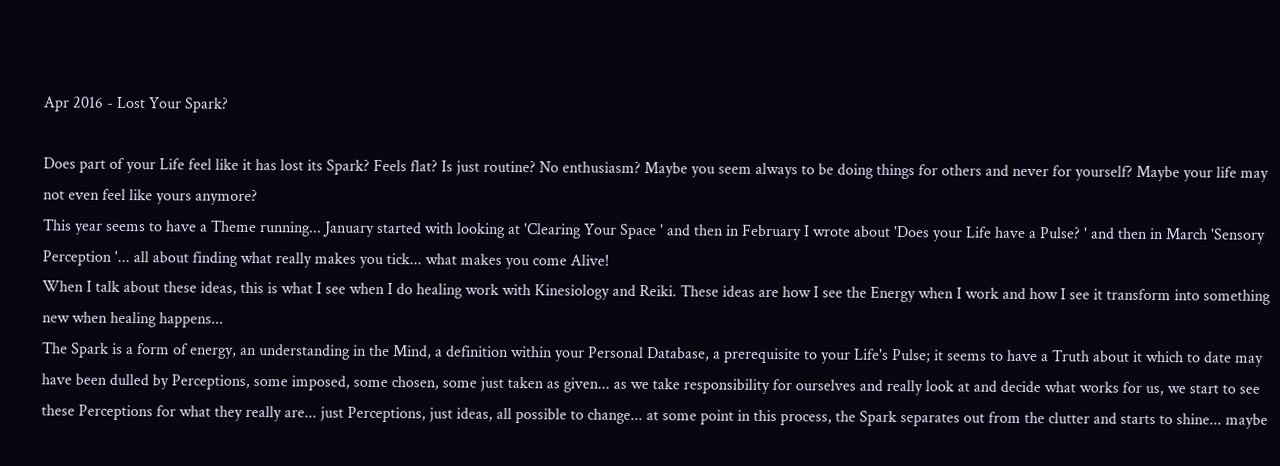Apr 2016 - Lost Your Spark?

Does part of your Life feel like it has lost its Spark? Feels flat? Is just routine? No enthusiasm? Maybe you seem always to be doing things for others and never for yourself? Maybe your life may not even feel like yours anymore?
This year seems to have a Theme running... January started with looking at 'Clearing Your Space ' and then in February I wrote about 'Does your Life have a Pulse? ' and then in March 'Sensory Perception '... all about finding what really makes you tick... what makes you come Alive!
When I talk about these ideas, this is what I see when I do healing work with Kinesiology and Reiki. These ideas are how I see the Energy when I work and how I see it transform into something new when healing happens...
The Spark is a form of energy, an understanding in the Mind, a definition within your Personal Database, a prerequisite to your Life's Pulse; it seems to have a Truth about it which to date may have been dulled by Perceptions, some imposed, some chosen, some just taken as given... as we take responsibility for ourselves and really look at and decide what works for us, we start to see these Perceptions for what they really are... just Perceptions, just ideas, all possible to change... at some point in this process, the Spark separates out from the clutter and starts to shine... maybe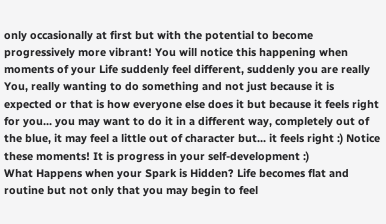only occasionally at first but with the potential to become progressively more vibrant! You will notice this happening when moments of your Life suddenly feel different, suddenly you are really You, really wanting to do something and not just because it is expected or that is how everyone else does it but because it feels right for you... you may want to do it in a different way, completely out of the blue, it may feel a little out of character but... it feels right :) Notice these moments! It is progress in your self-development :)
What Happens when your Spark is Hidden? Life becomes flat and routine but not only that you may begin to feel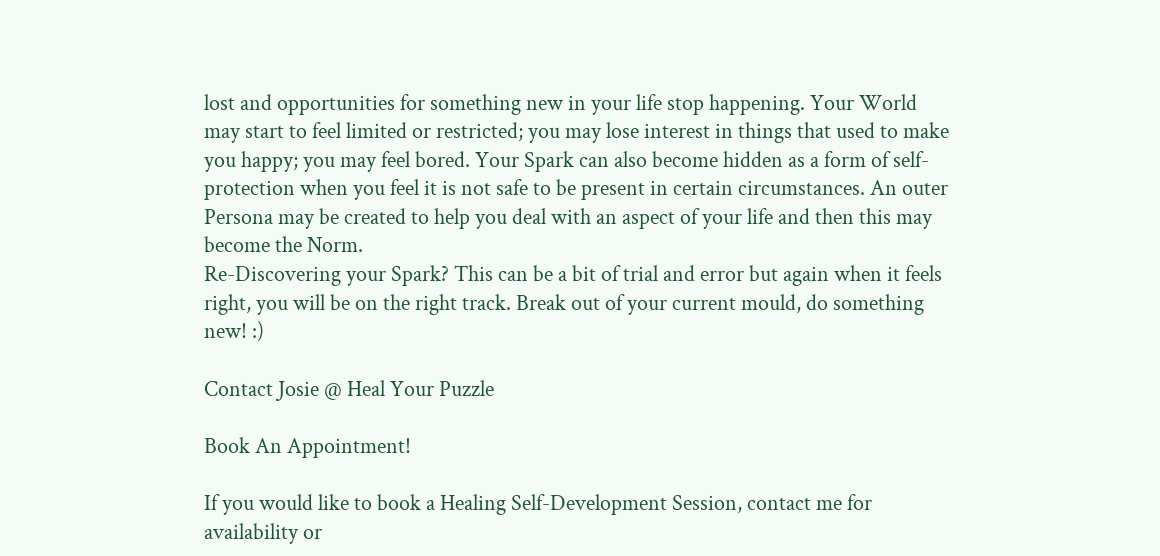lost and opportunities for something new in your life stop happening. Your World may start to feel limited or restricted; you may lose interest in things that used to make you happy; you may feel bored. Your Spark can also become hidden as a form of self-protection when you feel it is not safe to be present in certain circumstances. An outer Persona may be created to help you deal with an aspect of your life and then this may become the Norm.
Re-Discovering your Spark? This can be a bit of trial and error but again when it feels right, you will be on the right track. Break out of your current mould, do something new! :)

Contact Josie @ Heal Your Puzzle

Book An Appointment!

If you would like to book a Healing Self-Development Session, contact me for availability or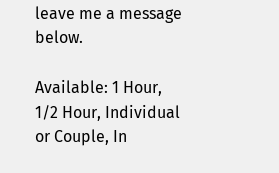leave me a message below.

Available: 1 Hour, 1/2 Hour, Individual or Couple, In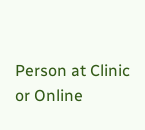Person at Clinic or Online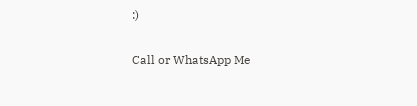:)

Call or WhatsApp Me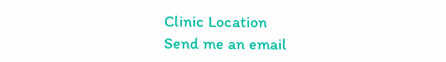Clinic Location
Send me an email